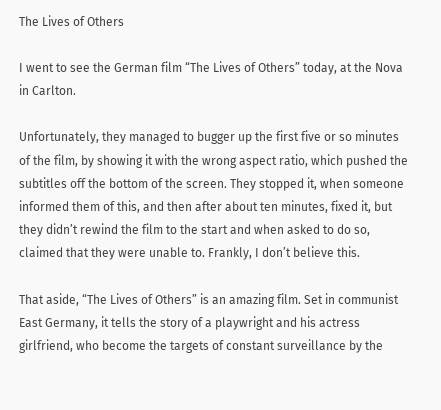The Lives of Others

I went to see the German film “The Lives of Others” today, at the Nova in Carlton.

Unfortunately, they managed to bugger up the first five or so minutes of the film, by showing it with the wrong aspect ratio, which pushed the subtitles off the bottom of the screen. They stopped it, when someone informed them of this, and then after about ten minutes, fixed it, but they didn’t rewind the film to the start and when asked to do so, claimed that they were unable to. Frankly, I don’t believe this.

That aside, “The Lives of Others” is an amazing film. Set in communist East Germany, it tells the story of a playwright and his actress girlfriend, who become the targets of constant surveillance by the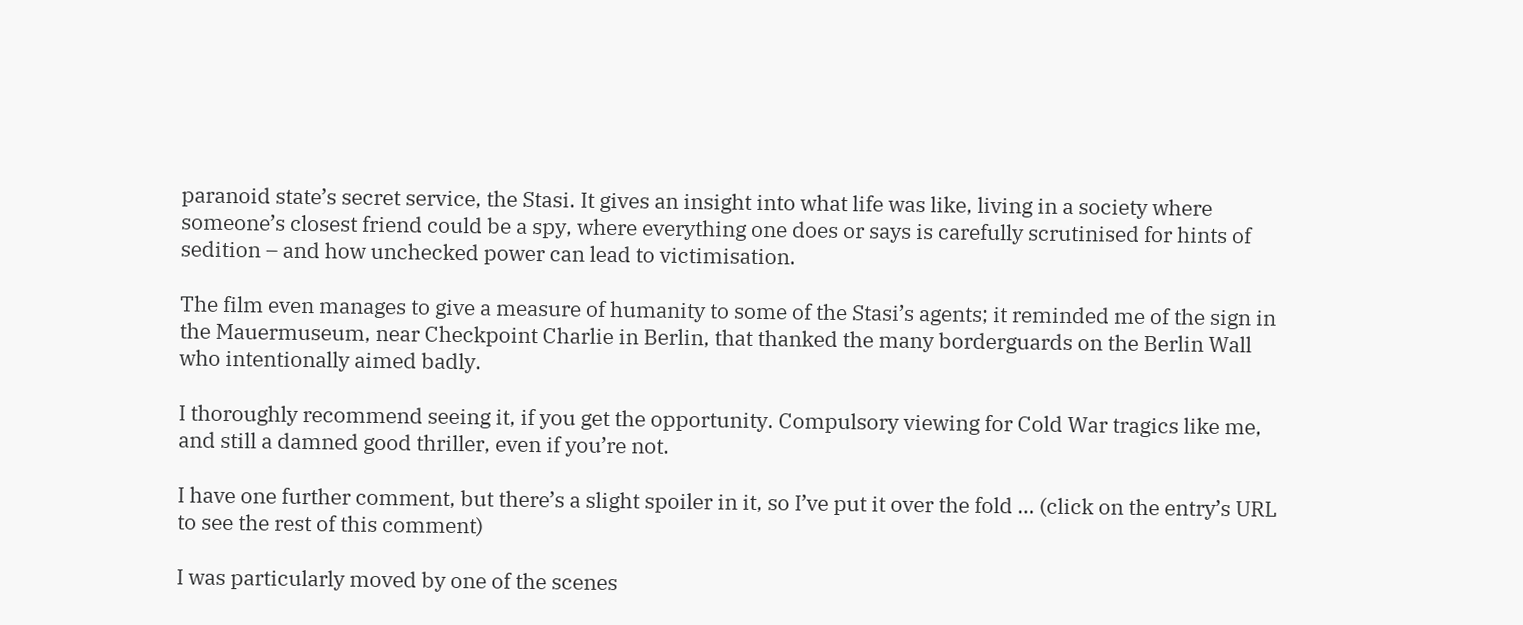paranoid state’s secret service, the Stasi. It gives an insight into what life was like, living in a society where someone’s closest friend could be a spy, where everything one does or says is carefully scrutinised for hints of sedition – and how unchecked power can lead to victimisation.

The film even manages to give a measure of humanity to some of the Stasi’s agents; it reminded me of the sign in the Mauermuseum, near Checkpoint Charlie in Berlin, that thanked the many borderguards on the Berlin Wall who intentionally aimed badly.

I thoroughly recommend seeing it, if you get the opportunity. Compulsory viewing for Cold War tragics like me, and still a damned good thriller, even if you’re not.

I have one further comment, but there’s a slight spoiler in it, so I’ve put it over the fold … (click on the entry’s URL to see the rest of this comment)

I was particularly moved by one of the scenes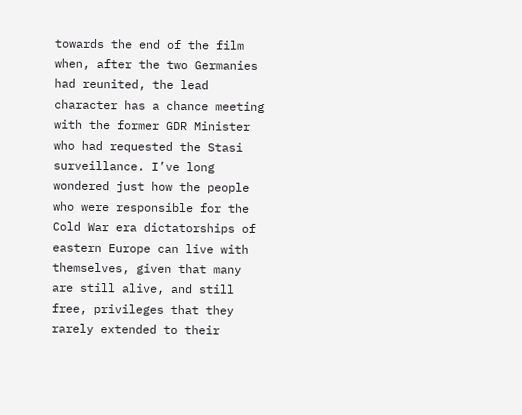towards the end of the film when, after the two Germanies had reunited, the lead character has a chance meeting with the former GDR Minister who had requested the Stasi surveillance. I’ve long wondered just how the people who were responsible for the Cold War era dictatorships of eastern Europe can live with themselves, given that many are still alive, and still free, privileges that they rarely extended to their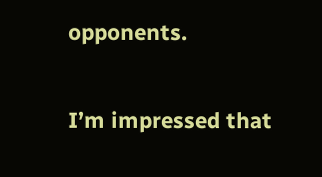opponents.

I’m impressed that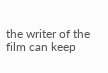the writer of the film can keep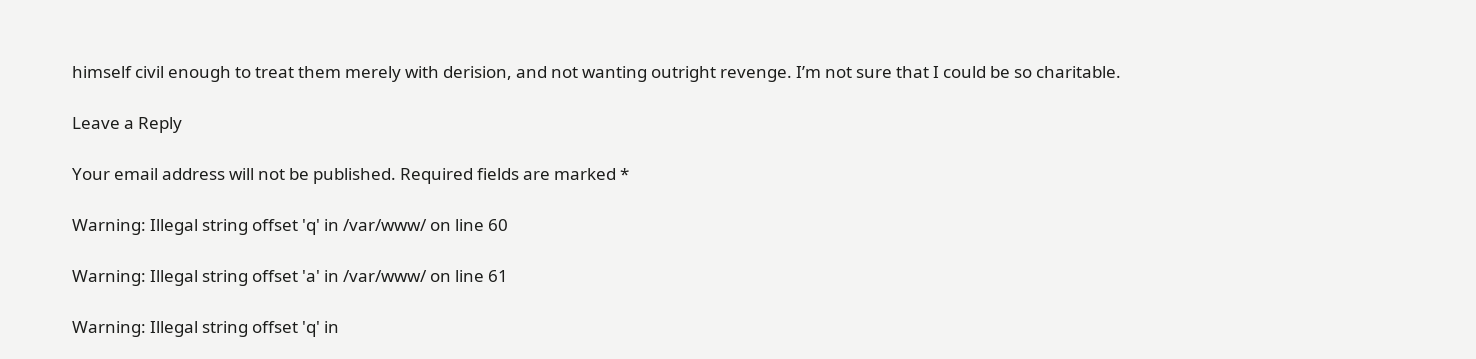himself civil enough to treat them merely with derision, and not wanting outright revenge. I’m not sure that I could be so charitable.

Leave a Reply

Your email address will not be published. Required fields are marked *

Warning: Illegal string offset 'q' in /var/www/ on line 60

Warning: Illegal string offset 'a' in /var/www/ on line 61

Warning: Illegal string offset 'q' in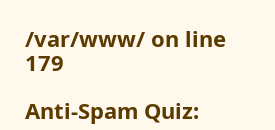/var/www/ on line 179

Anti-Spam Quiz: